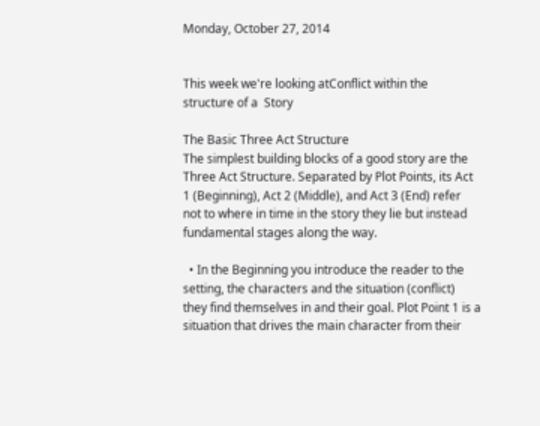Monday, October 27, 2014


This week we're looking atConflict within the structure of a  Story

The Basic Three Act Structure
The simplest building blocks of a good story are the Three Act Structure. Separated by Plot Points, its Act 1 (Beginning), Act 2 (Middle), and Act 3 (End) refer not to where in time in the story they lie but instead fundamental stages along the way.

  • In the Beginning you introduce the reader to the setting, the characters and the situation (conflict) they find themselves in and their goal. Plot Point 1 is a situation that drives the main character from their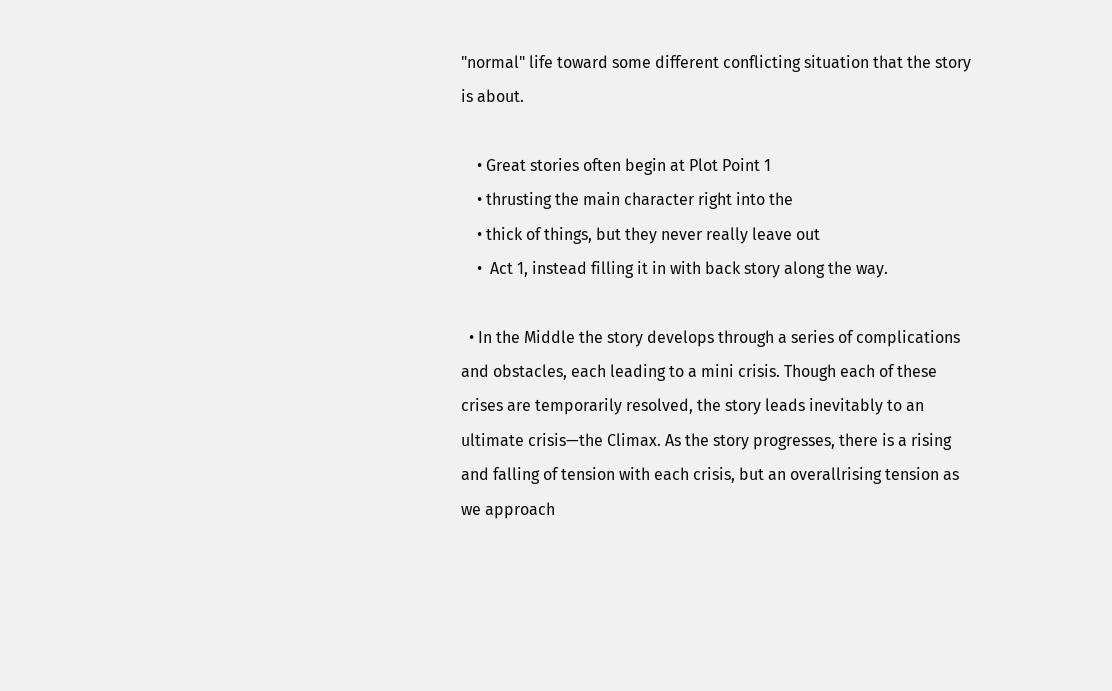"normal" life toward some different conflicting situation that the story is about.

    • Great stories often begin at Plot Point 1
    • thrusting the main character right into the
    • thick of things, but they never really leave out
    •  Act 1, instead filling it in with back story along the way.

  • In the Middle the story develops through a series of complications and obstacles, each leading to a mini crisis. Though each of these crises are temporarily resolved, the story leads inevitably to an ultimate crisis—the Climax. As the story progresses, there is a rising and falling of tension with each crisis, but an overallrising tension as we approach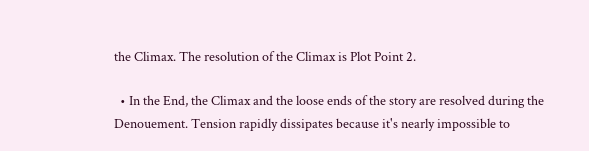the Climax. The resolution of the Climax is Plot Point 2.

  • In the End, the Climax and the loose ends of the story are resolved during the Denouement. Tension rapidly dissipates because it's nearly impossible to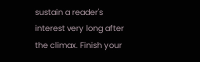sustain a reader's interest very long after the climax. Finish your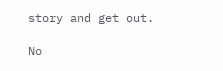story and get out.

No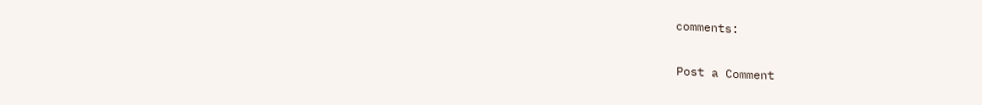comments:

Post a Comment